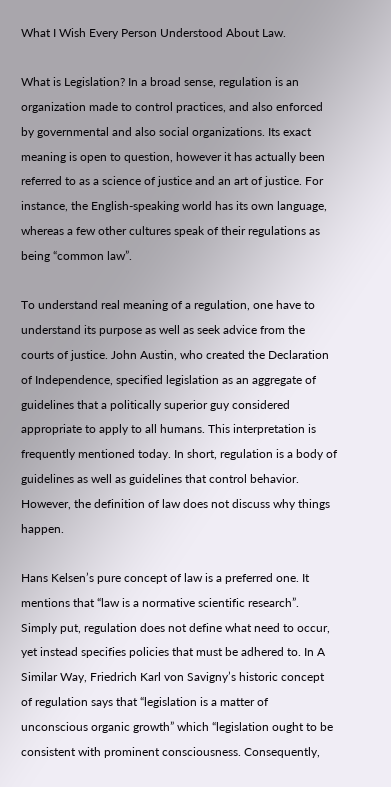What I Wish Every Person Understood About Law.

What is Legislation? In a broad sense, regulation is an organization made to control practices, and also enforced by governmental and also social organizations. Its exact meaning is open to question, however it has actually been referred to as a science of justice and an art of justice. For instance, the English-speaking world has its own language, whereas a few other cultures speak of their regulations as being “common law”.

To understand real meaning of a regulation, one have to understand its purpose as well as seek advice from the courts of justice. John Austin, who created the Declaration of Independence, specified legislation as an aggregate of guidelines that a politically superior guy considered appropriate to apply to all humans. This interpretation is frequently mentioned today. In short, regulation is a body of guidelines as well as guidelines that control behavior. However, the definition of law does not discuss why things happen.

Hans Kelsen’s pure concept of law is a preferred one. It mentions that “law is a normative scientific research”. Simply put, regulation does not define what need to occur, yet instead specifies policies that must be adhered to. In A Similar Way, Friedrich Karl von Savigny’s historic concept of regulation says that “legislation is a matter of unconscious organic growth” which “legislation ought to be consistent with prominent consciousness. Consequently,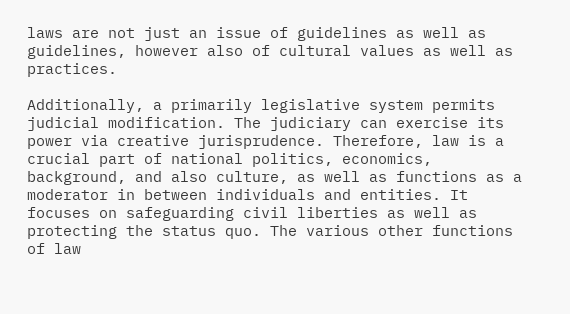laws are not just an issue of guidelines as well as guidelines, however also of cultural values as well as practices.

Additionally, a primarily legislative system permits judicial modification. The judiciary can exercise its power via creative jurisprudence. Therefore, law is a crucial part of national politics, economics, background, and also culture, as well as functions as a moderator in between individuals and entities. It focuses on safeguarding civil liberties as well as protecting the status quo. The various other functions of law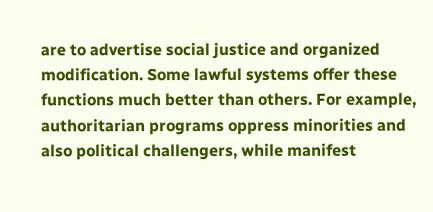are to advertise social justice and organized modification. Some lawful systems offer these functions much better than others. For example, authoritarian programs oppress minorities and also political challengers, while manifest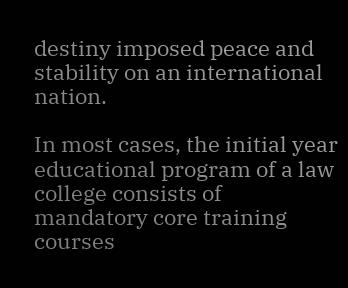destiny imposed peace and stability on an international nation.

In most cases, the initial year educational program of a law college consists of mandatory core training courses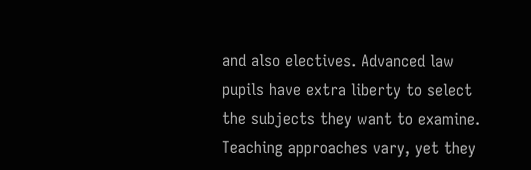and also electives. Advanced law pupils have extra liberty to select the subjects they want to examine. Teaching approaches vary, yet they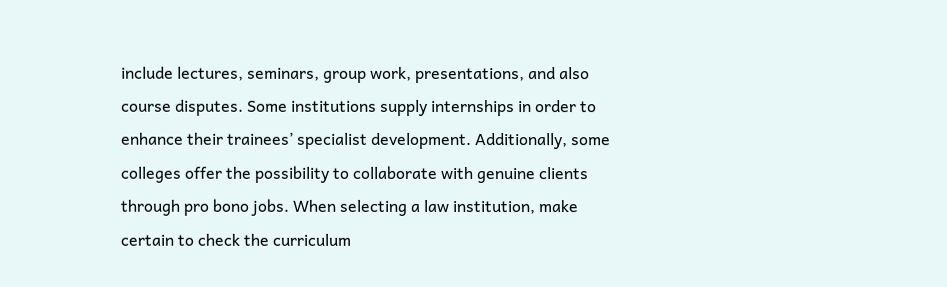include lectures, seminars, group work, presentations, and also course disputes. Some institutions supply internships in order to enhance their trainees’ specialist development. Additionally, some colleges offer the possibility to collaborate with genuine clients through pro bono jobs. When selecting a law institution, make certain to check the curriculum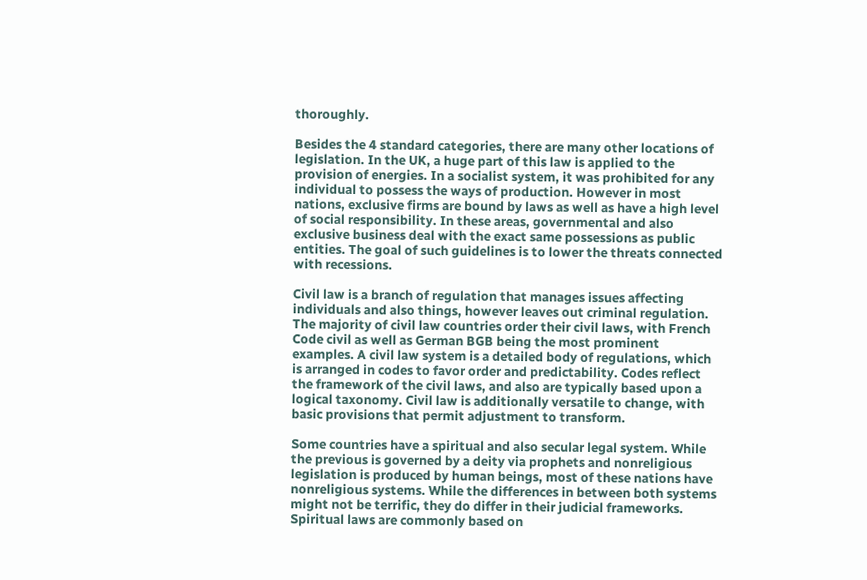thoroughly.

Besides the 4 standard categories, there are many other locations of legislation. In the UK, a huge part of this law is applied to the provision of energies. In a socialist system, it was prohibited for any individual to possess the ways of production. However in most nations, exclusive firms are bound by laws as well as have a high level of social responsibility. In these areas, governmental and also exclusive business deal with the exact same possessions as public entities. The goal of such guidelines is to lower the threats connected with recessions.

Civil law is a branch of regulation that manages issues affecting individuals and also things, however leaves out criminal regulation. The majority of civil law countries order their civil laws, with French Code civil as well as German BGB being the most prominent examples. A civil law system is a detailed body of regulations, which is arranged in codes to favor order and predictability. Codes reflect the framework of the civil laws, and also are typically based upon a logical taxonomy. Civil law is additionally versatile to change, with basic provisions that permit adjustment to transform.

Some countries have a spiritual and also secular legal system. While the previous is governed by a deity via prophets and nonreligious legislation is produced by human beings, most of these nations have nonreligious systems. While the differences in between both systems might not be terrific, they do differ in their judicial frameworks. Spiritual laws are commonly based on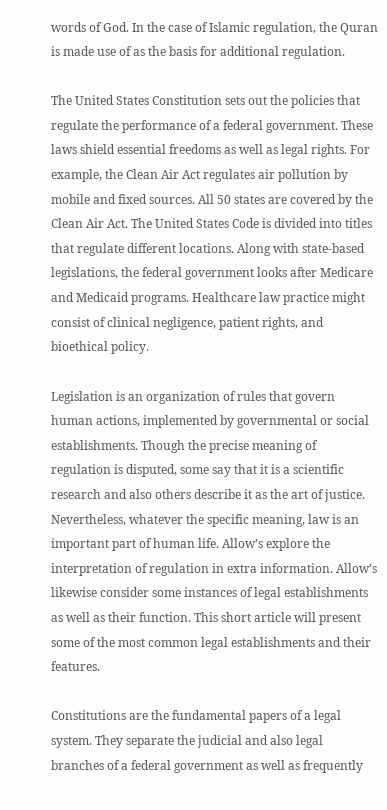words of God. In the case of Islamic regulation, the Quran is made use of as the basis for additional regulation.

The United States Constitution sets out the policies that regulate the performance of a federal government. These laws shield essential freedoms as well as legal rights. For example, the Clean Air Act regulates air pollution by mobile and fixed sources. All 50 states are covered by the Clean Air Act. The United States Code is divided into titles that regulate different locations. Along with state-based legislations, the federal government looks after Medicare and Medicaid programs. Healthcare law practice might consist of clinical negligence, patient rights, and bioethical policy.

Legislation is an organization of rules that govern human actions, implemented by governmental or social establishments. Though the precise meaning of regulation is disputed, some say that it is a scientific research and also others describe it as the art of justice. Nevertheless, whatever the specific meaning, law is an important part of human life. Allow’s explore the interpretation of regulation in extra information. Allow’s likewise consider some instances of legal establishments as well as their function. This short article will present some of the most common legal establishments and their features.

Constitutions are the fundamental papers of a legal system. They separate the judicial and also legal branches of a federal government as well as frequently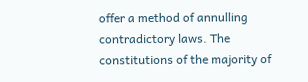offer a method of annulling contradictory laws. The constitutions of the majority of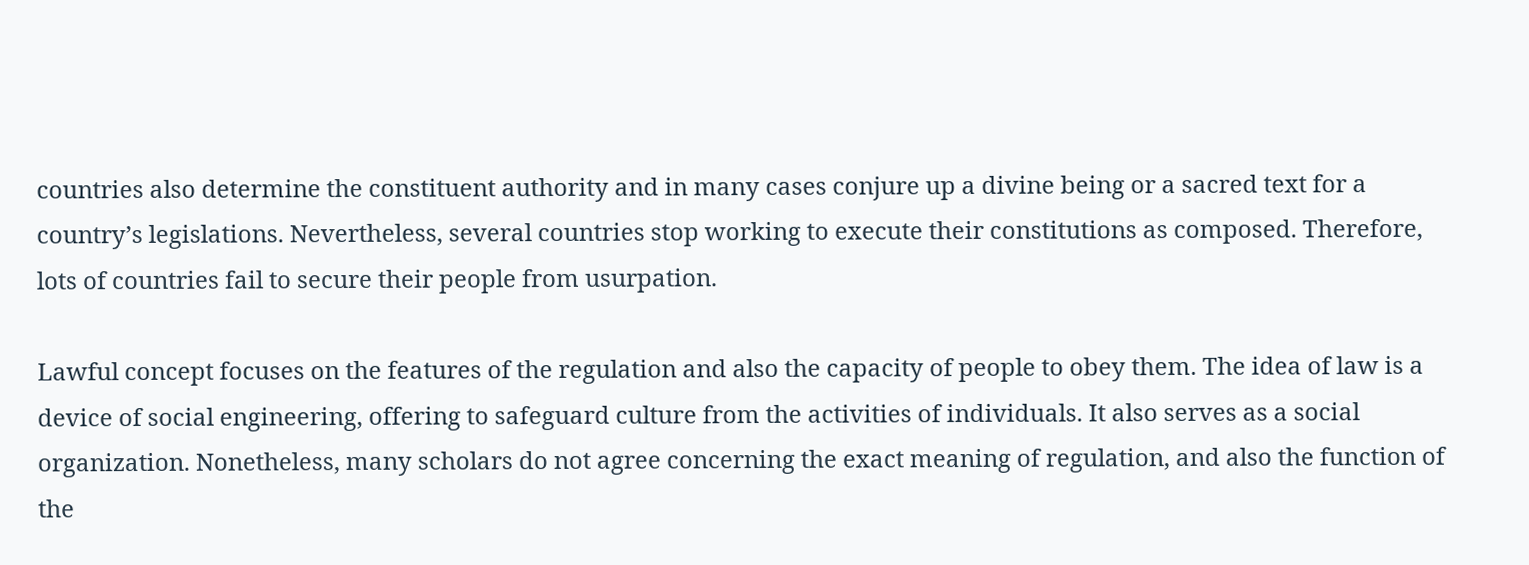countries also determine the constituent authority and in many cases conjure up a divine being or a sacred text for a country’s legislations. Nevertheless, several countries stop working to execute their constitutions as composed. Therefore, lots of countries fail to secure their people from usurpation.

Lawful concept focuses on the features of the regulation and also the capacity of people to obey them. The idea of law is a device of social engineering, offering to safeguard culture from the activities of individuals. It also serves as a social organization. Nonetheless, many scholars do not agree concerning the exact meaning of regulation, and also the function of the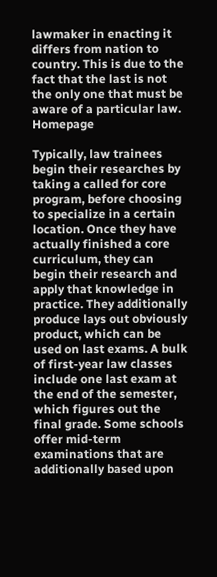lawmaker in enacting it differs from nation to country. This is due to the fact that the last is not the only one that must be aware of a particular law. Homepage

Typically, law trainees begin their researches by taking a called for core program, before choosing to specialize in a certain location. Once they have actually finished a core curriculum, they can begin their research and apply that knowledge in practice. They additionally produce lays out obviously product, which can be used on last exams. A bulk of first-year law classes include one last exam at the end of the semester, which figures out the final grade. Some schools offer mid-term examinations that are additionally based upon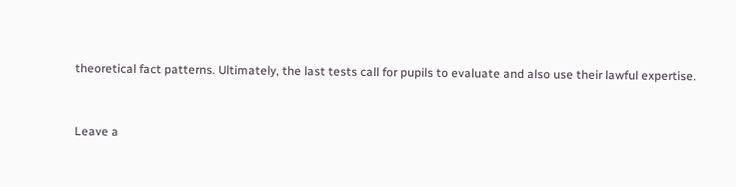theoretical fact patterns. Ultimately, the last tests call for pupils to evaluate and also use their lawful expertise.


Leave a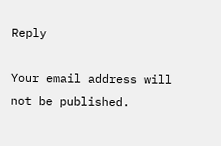Reply

Your email address will not be published.